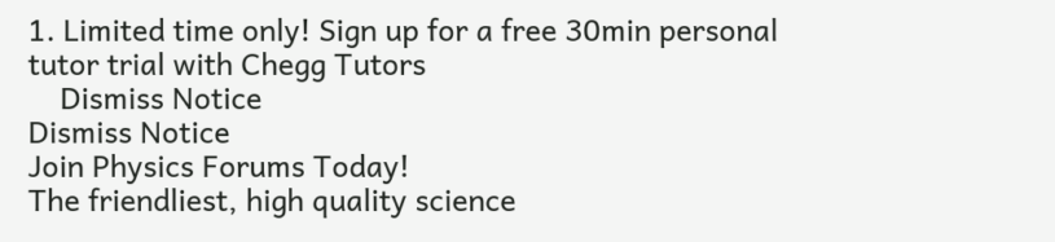1. Limited time only! Sign up for a free 30min personal tutor trial with Chegg Tutors
    Dismiss Notice
Dismiss Notice
Join Physics Forums Today!
The friendliest, high quality science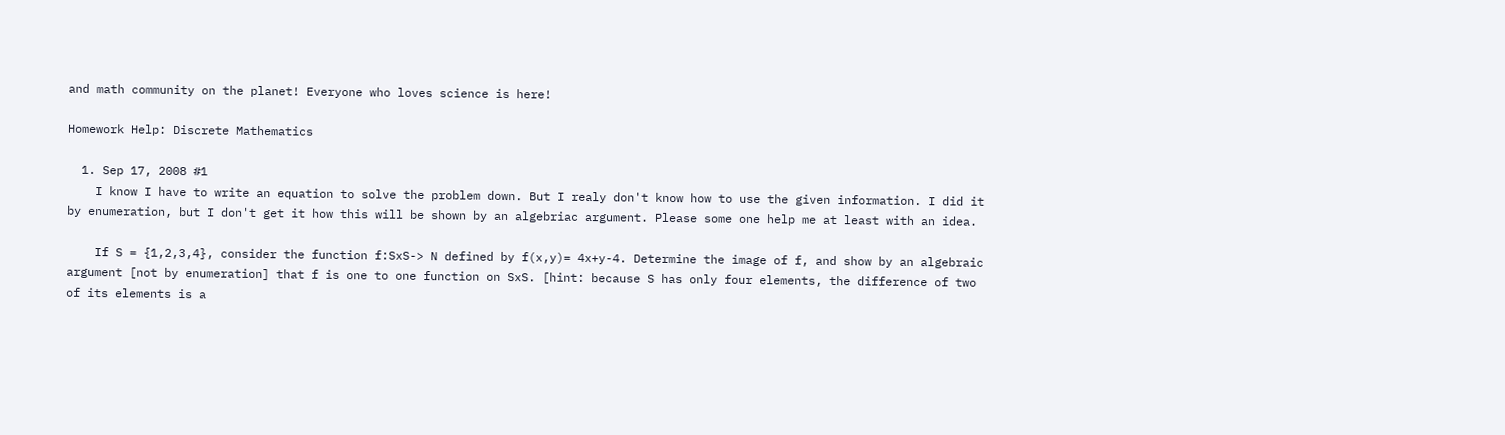and math community on the planet! Everyone who loves science is here!

Homework Help: Discrete Mathematics

  1. Sep 17, 2008 #1
    I know I have to write an equation to solve the problem down. But I realy don't know how to use the given information. I did it by enumeration, but I don't get it how this will be shown by an algebriac argument. Please some one help me at least with an idea.

    If S = {1,2,3,4}, consider the function f:SxS-> N defined by f(x,y)= 4x+y-4. Determine the image of f, and show by an algebraic argument [not by enumeration] that f is one to one function on SxS. [hint: because S has only four elements, the difference of two of its elements is a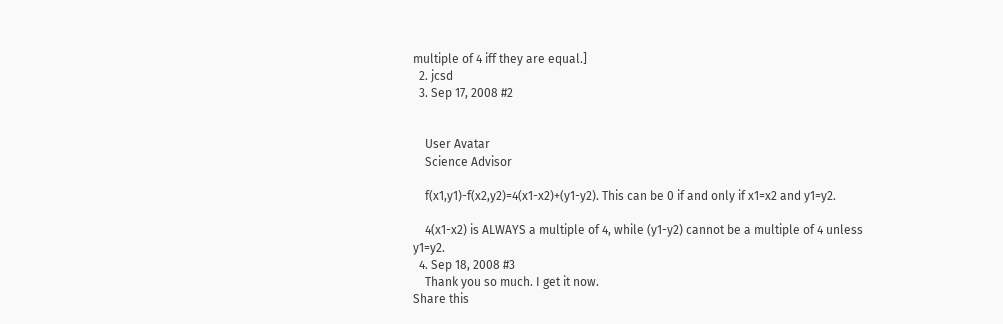multiple of 4 iff they are equal.]
  2. jcsd
  3. Sep 17, 2008 #2


    User Avatar
    Science Advisor

    f(x1,y1)-f(x2,y2)=4(x1-x2)+(y1-y2). This can be 0 if and only if x1=x2 and y1=y2.

    4(x1-x2) is ALWAYS a multiple of 4, while (y1-y2) cannot be a multiple of 4 unless y1=y2.
  4. Sep 18, 2008 #3
    Thank you so much. I get it now.
Share this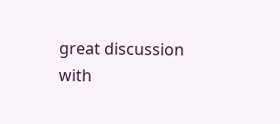great discussion with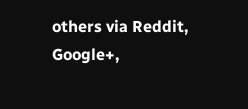others via Reddit, Google+,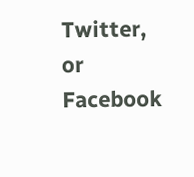Twitter, or Facebook